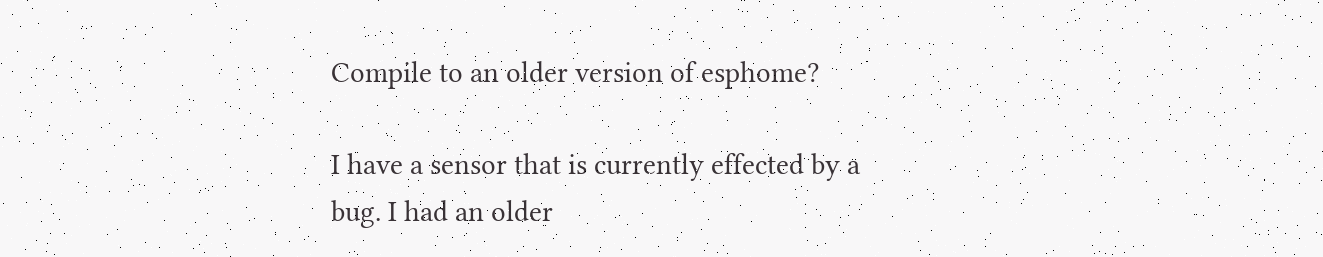Compile to an older version of esphome?

I have a sensor that is currently effected by a bug. I had an older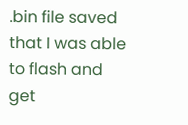.bin file saved that I was able to flash and get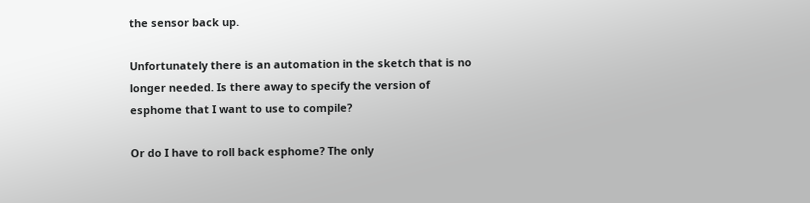the sensor back up.

Unfortunately there is an automation in the sketch that is no longer needed. Is there away to specify the version of esphome that I want to use to compile?

Or do I have to roll back esphome? The only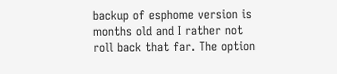backup of esphome version is months old and I rather not roll back that far. The option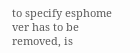to specify esphome ver has to be removed, is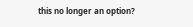this no longer an option?